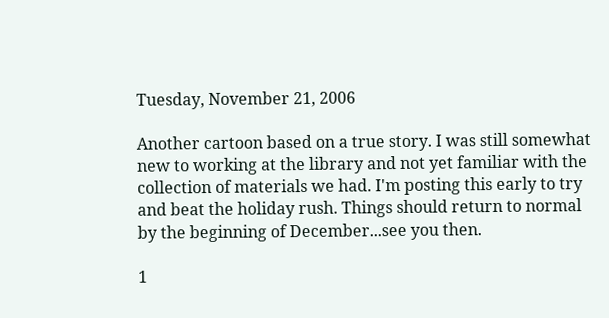Tuesday, November 21, 2006

Another cartoon based on a true story. I was still somewhat new to working at the library and not yet familiar with the collection of materials we had. I'm posting this early to try and beat the holiday rush. Things should return to normal by the beginning of December...see you then.

1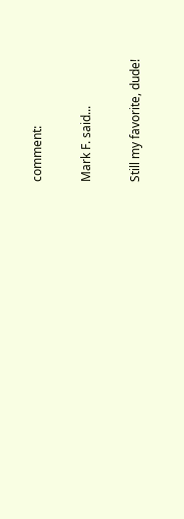comment:

Mark F. said...

Still my favorite, dude!